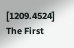[1209.4524] The First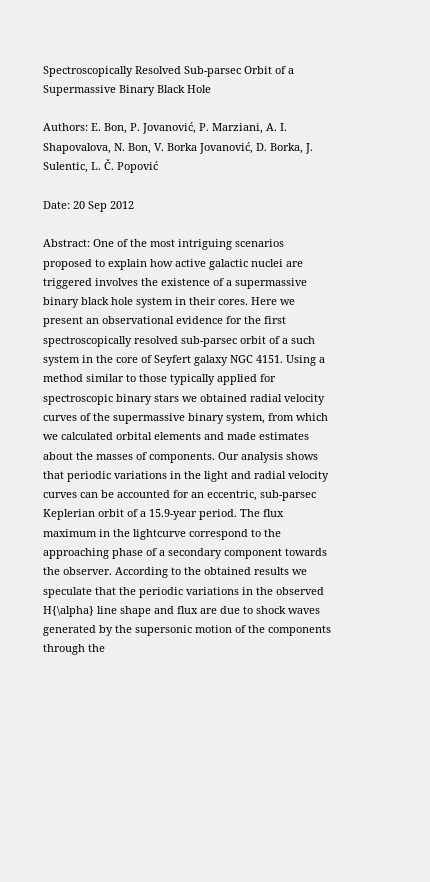Spectroscopically Resolved Sub-parsec Orbit of a Supermassive Binary Black Hole

Authors: E. Bon, P. Jovanović, P. Marziani, A. I. Shapovalova, N. Bon, V. Borka Jovanović, D. Borka, J. Sulentic, L. Č. Popović

Date: 20 Sep 2012

Abstract: One of the most intriguing scenarios proposed to explain how active galactic nuclei are triggered involves the existence of a supermassive binary black hole system in their cores. Here we present an observational evidence for the first spectroscopically resolved sub-parsec orbit of a such system in the core of Seyfert galaxy NGC 4151. Using a method similar to those typically applied for spectroscopic binary stars we obtained radial velocity curves of the supermassive binary system, from which we calculated orbital elements and made estimates about the masses of components. Our analysis shows that periodic variations in the light and radial velocity curves can be accounted for an eccentric, sub-parsec Keplerian orbit of a 15.9-year period. The flux maximum in the lightcurve correspond to the approaching phase of a secondary component towards the observer. According to the obtained results we speculate that the periodic variations in the observed H{\alpha} line shape and flux are due to shock waves generated by the supersonic motion of the components through the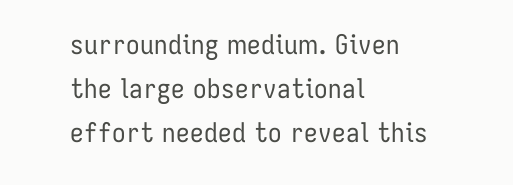surrounding medium. Given the large observational effort needed to reveal this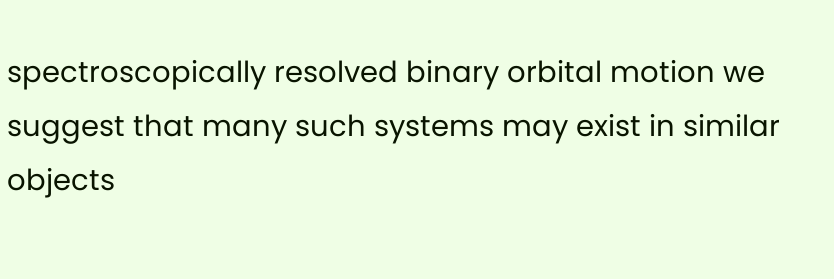spectroscopically resolved binary orbital motion we suggest that many such systems may exist in similar objects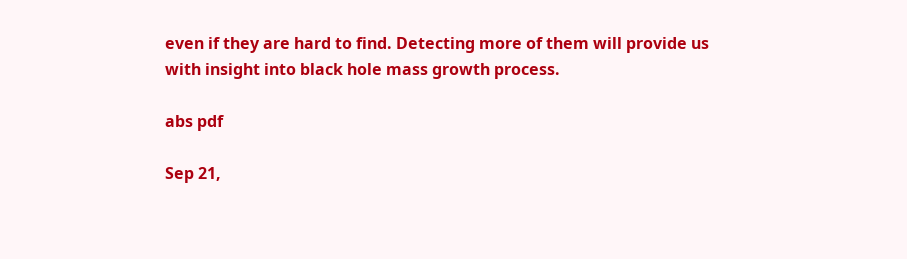even if they are hard to find. Detecting more of them will provide us with insight into black hole mass growth process.

abs pdf

Sep 21,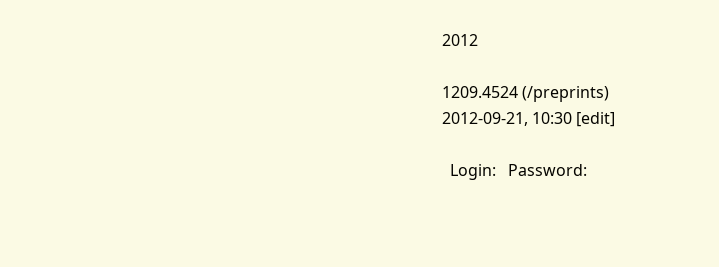2012

1209.4524 (/preprints)
2012-09-21, 10:30 [edit]

  Login:   Password: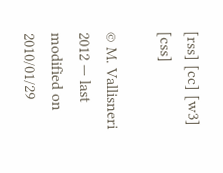[rss] [cc] [w3] [css]

© M. Vallisneri 2012 — last modified on 2010/01/29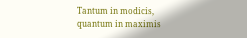Tantum in modicis, quantum in maximis